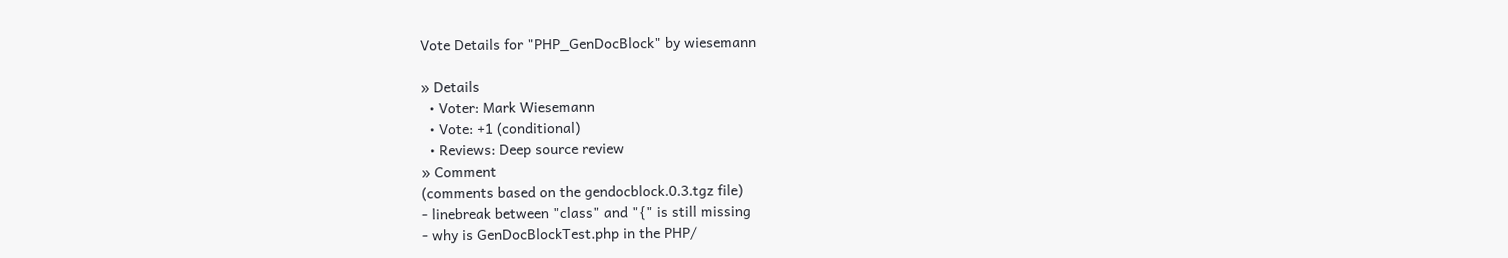Vote Details for "PHP_GenDocBlock" by wiesemann

» Details
  • Voter: Mark Wiesemann
  • Vote: +1 (conditional)
  • Reviews: Deep source review
» Comment
(comments based on the gendocblock.0.3.tgz file)
- linebreak between "class" and "{" is still missing
- why is GenDocBlockTest.php in the PHP/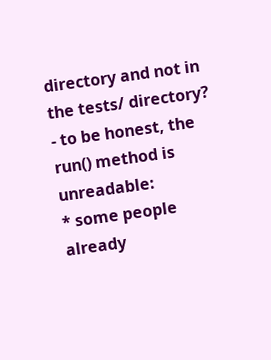directory and not in the tests/ directory?
- to be honest, the run() method is unreadable:
* some people already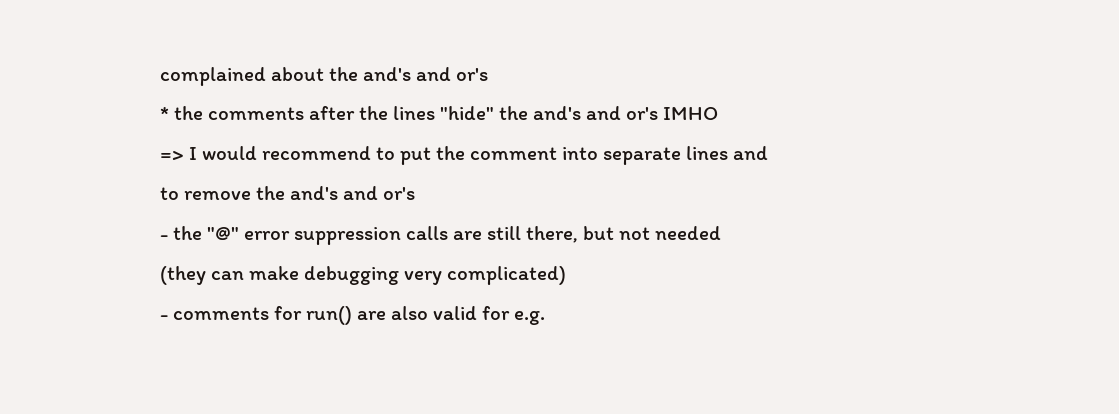complained about the and's and or's
* the comments after the lines "hide" the and's and or's IMHO
=> I would recommend to put the comment into separate lines and
to remove the and's and or's
- the "@" error suppression calls are still there, but not needed
(they can make debugging very complicated)
- comments for run() are also valid for e.g.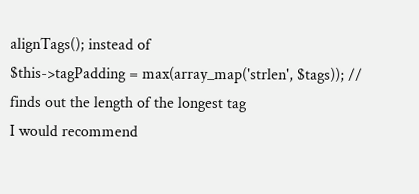alignTags(); instead of
$this->tagPadding = max(array_map('strlen', $tags)); // finds out the length of the longest tag
I would recommend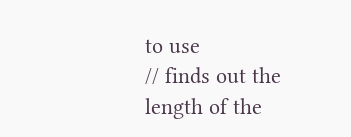to use
// finds out the length of the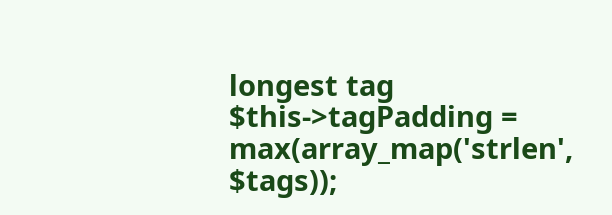longest tag
$this->tagPadding = max(array_map('strlen', $tags));